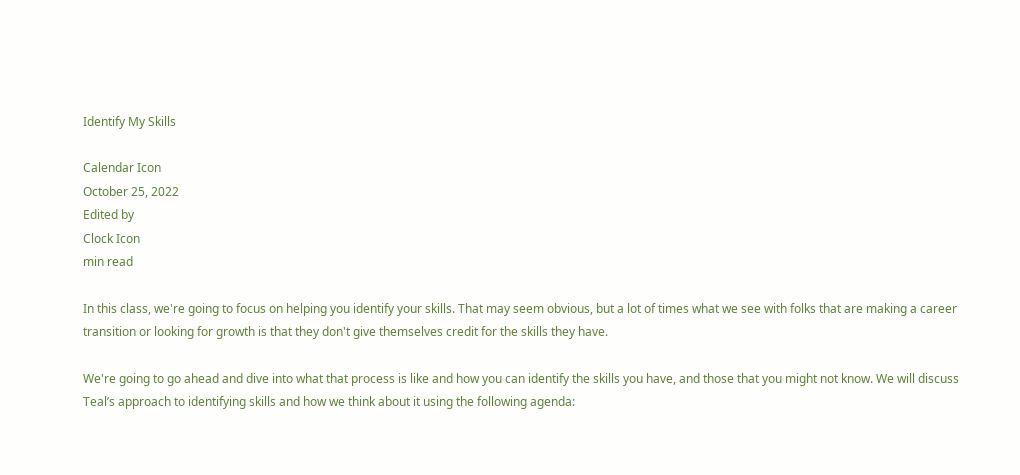Identify My Skills

Calendar Icon
October 25, 2022
Edited by
Clock Icon
min read

In this class, we're going to focus on helping you identify your skills. That may seem obvious, but a lot of times what we see with folks that are making a career transition or looking for growth is that they don't give themselves credit for the skills they have.

We're going to go ahead and dive into what that process is like and how you can identify the skills you have, and those that you might not know. We will discuss Teal’s approach to identifying skills and how we think about it using the following agenda: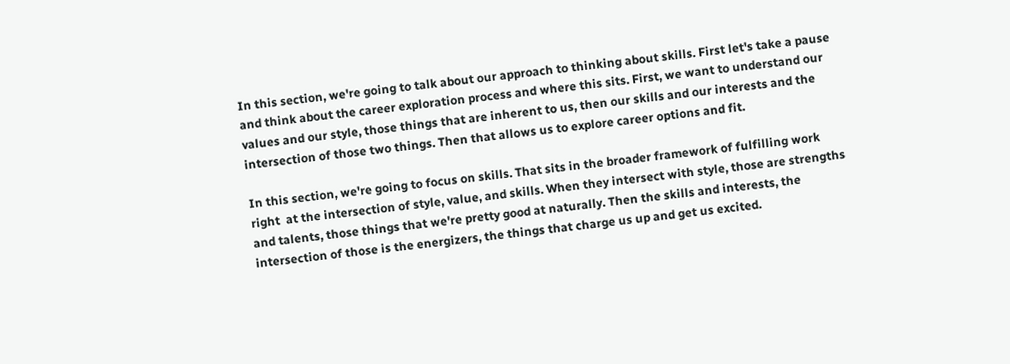In this section, we're going to talk about our approach to thinking about skills. First let's take a pause and think about the career exploration process and where this sits. First, we want to understand our values and our style, those things that are inherent to us, then our skills and our interests and the intersection of those two things. Then that allows us to explore career options and fit.

In this section, we're going to focus on skills. That sits in the broader framework of fulfilling work right  at the intersection of style, value, and skills. When they intersect with style, those are strengths and talents, those things that we're pretty good at naturally. Then the skills and interests, the intersection of those is the energizers, the things that charge us up and get us excited.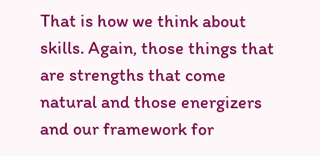That is how we think about skills. Again, those things that are strengths that come natural and those energizers and our framework for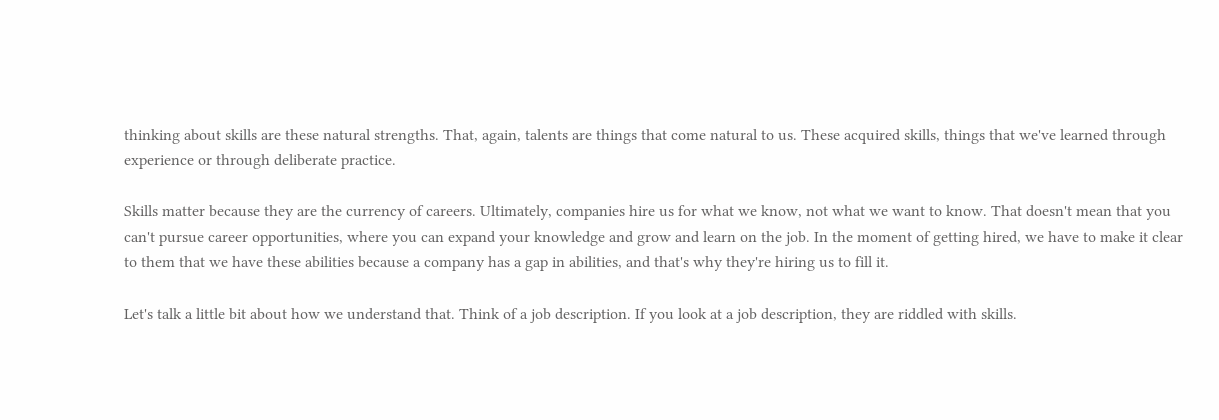thinking about skills are these natural strengths. That, again, talents are things that come natural to us. These acquired skills, things that we've learned through experience or through deliberate practice.

Skills matter because they are the currency of careers. Ultimately, companies hire us for what we know, not what we want to know. That doesn't mean that you can't pursue career opportunities, where you can expand your knowledge and grow and learn on the job. In the moment of getting hired, we have to make it clear to them that we have these abilities because a company has a gap in abilities, and that's why they're hiring us to fill it.

Let's talk a little bit about how we understand that. Think of a job description. If you look at a job description, they are riddled with skills.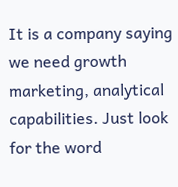It is a company saying we need growth marketing, analytical capabilities. Just look for the word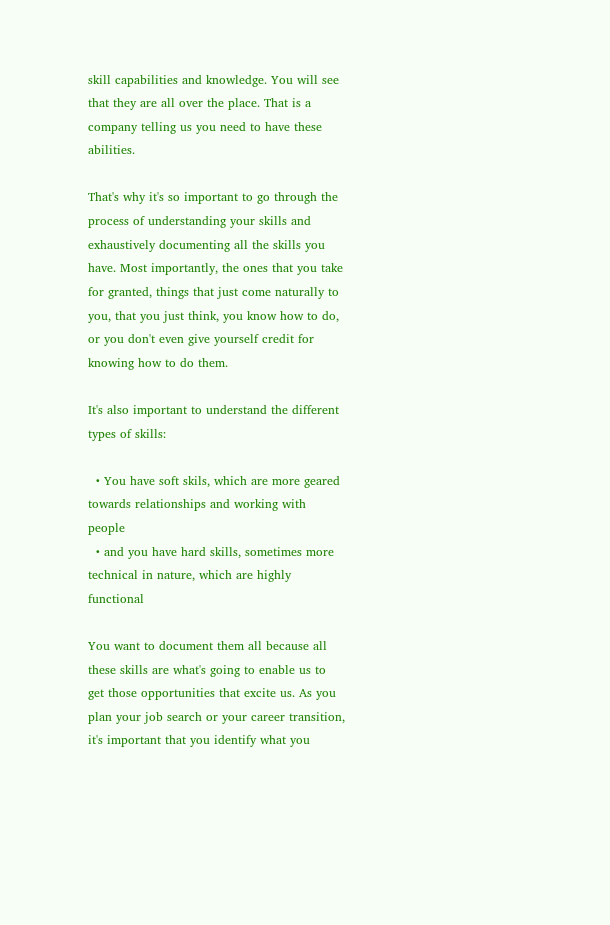skill capabilities and knowledge. You will see that they are all over the place. That is a company telling us you need to have these abilities.

That's why it's so important to go through the process of understanding your skills and exhaustively documenting all the skills you have. Most importantly, the ones that you take for granted, things that just come naturally to you, that you just think, you know how to do, or you don't even give yourself credit for knowing how to do them.

It's also important to understand the different types of skills:

  • You have soft skils, which are more geared towards relationships and working with people
  • and you have hard skills, sometimes more technical in nature, which are highly functional

You want to document them all because all these skills are what's going to enable us to get those opportunities that excite us. As you plan your job search or your career transition, it's important that you identify what you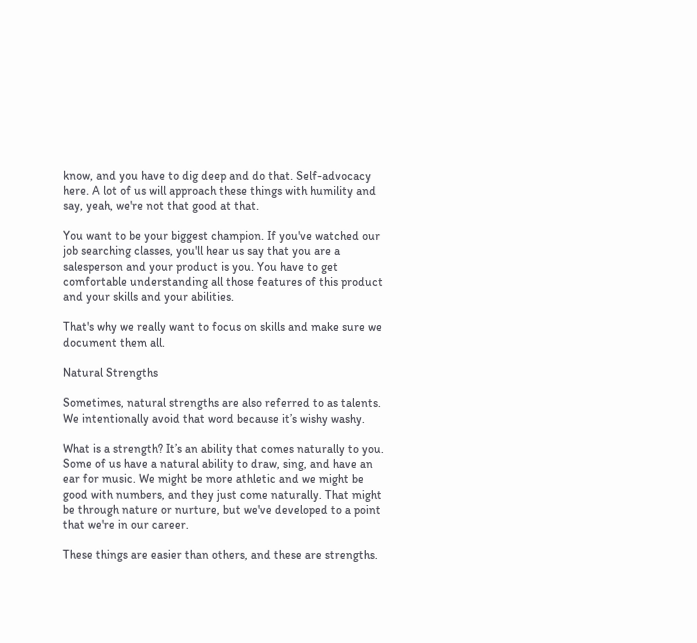know, and you have to dig deep and do that. Self-advocacy here. A lot of us will approach these things with humility and say, yeah, we're not that good at that.

You want to be your biggest champion. If you've watched our job searching classes, you'll hear us say that you are a salesperson and your product is you. You have to get comfortable understanding all those features of this product and your skills and your abilities.

That's why we really want to focus on skills and make sure we document them all.

Natural Strengths

Sometimes, natural strengths are also referred to as talents. We intentionally avoid that word because it’s wishy washy.

What is a strength? It’s an ability that comes naturally to you. Some of us have a natural ability to draw, sing, and have an ear for music. We might be more athletic and we might be good with numbers, and they just come naturally. That might be through nature or nurture, but we've developed to a point that we're in our career.

These things are easier than others, and these are strengths.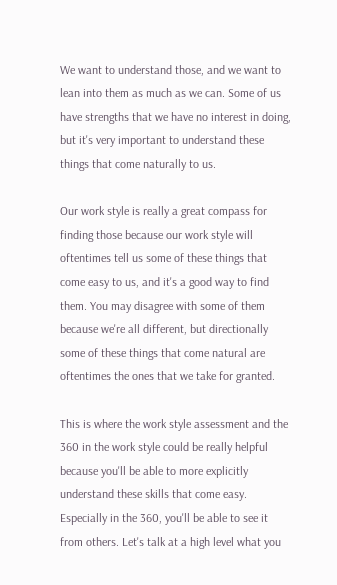We want to understand those, and we want to lean into them as much as we can. Some of us have strengths that we have no interest in doing, but it's very important to understand these things that come naturally to us.

Our work style is really a great compass for finding those because our work style will oftentimes tell us some of these things that come easy to us, and it's a good way to find them. You may disagree with some of them because we're all different, but directionally some of these things that come natural are oftentimes the ones that we take for granted.

This is where the work style assessment and the 360 in the work style could be really helpful because you'll be able to more explicitly understand these skills that come easy. Especially in the 360, you'll be able to see it from others. Let's talk at a high level what you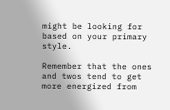might be looking for based on your primary style.

Remember that the ones and twos tend to get more energized from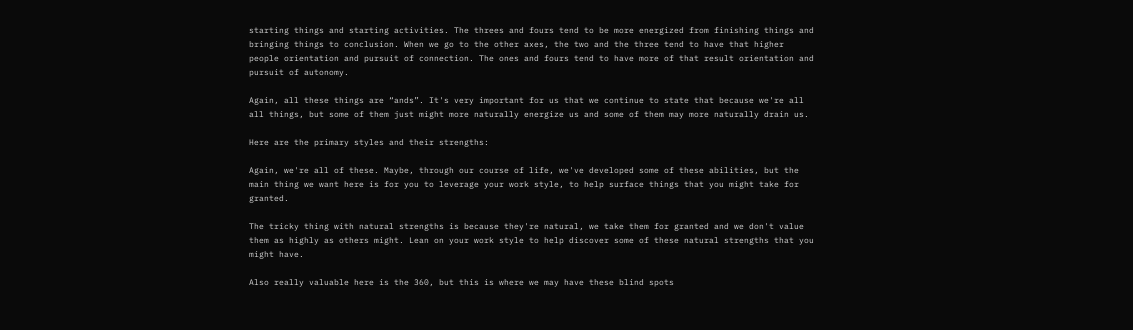starting things and starting activities. The threes and fours tend to be more energized from finishing things and bringing things to conclusion. When we go to the other axes, the two and the three tend to have that higher people orientation and pursuit of connection. The ones and fours tend to have more of that result orientation and pursuit of autonomy.

Again, all these things are “ands”. It's very important for us that we continue to state that because we're all all things, but some of them just might more naturally energize us and some of them may more naturally drain us.

Here are the primary styles and their strengths:

Again, we're all of these. Maybe, through our course of life, we've developed some of these abilities, but the main thing we want here is for you to leverage your work style, to help surface things that you might take for granted.

The tricky thing with natural strengths is because they're natural, we take them for granted and we don't value them as highly as others might. Lean on your work style to help discover some of these natural strengths that you might have.

Also really valuable here is the 360, but this is where we may have these blind spots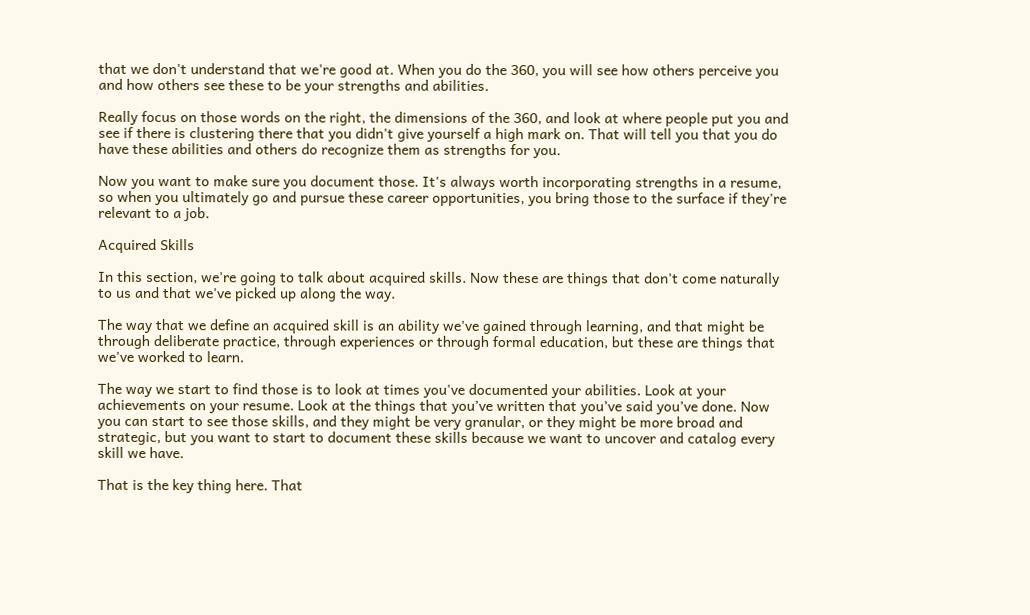that we don't understand that we're good at. When you do the 360, you will see how others perceive you and how others see these to be your strengths and abilities.

Really focus on those words on the right, the dimensions of the 360, and look at where people put you and see if there is clustering there that you didn't give yourself a high mark on. That will tell you that you do have these abilities and others do recognize them as strengths for you.

Now you want to make sure you document those. It's always worth incorporating strengths in a resume, so when you ultimately go and pursue these career opportunities, you bring those to the surface if they're relevant to a job.

Acquired Skills

In this section, we're going to talk about acquired skills. Now these are things that don't come naturally to us and that we've picked up along the way.

The way that we define an acquired skill is an ability we've gained through learning, and that might be through deliberate practice, through experiences or through formal education, but these are things that we've worked to learn.

The way we start to find those is to look at times you've documented your abilities. Look at your achievements on your resume. Look at the things that you’ve written that you’ve said you’ve done. Now you can start to see those skills, and they might be very granular, or they might be more broad and strategic, but you want to start to document these skills because we want to uncover and catalog every skill we have.

That is the key thing here. That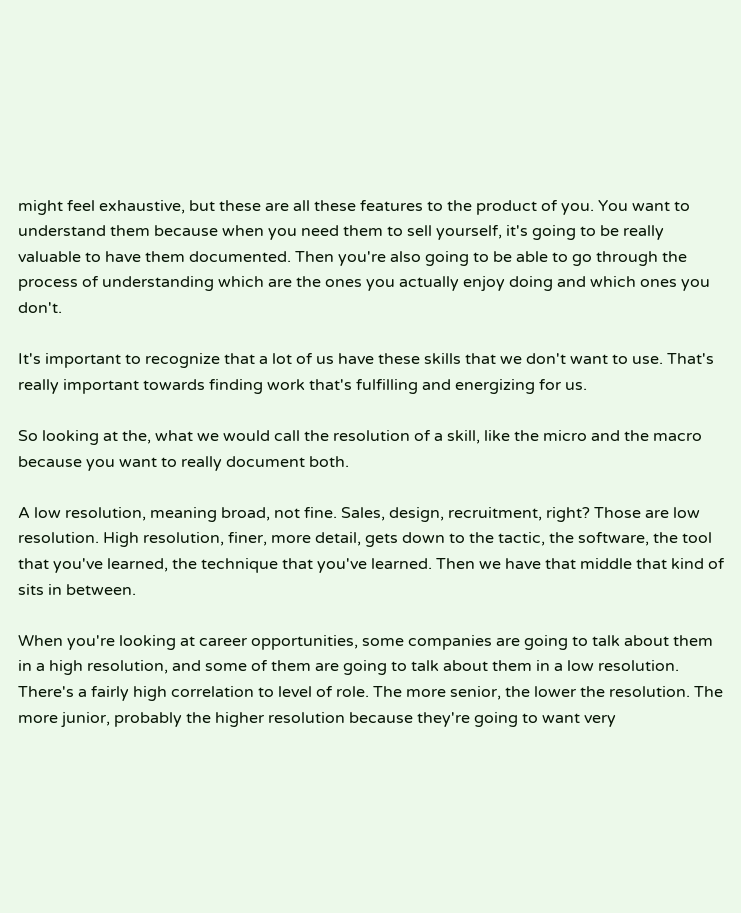might feel exhaustive, but these are all these features to the product of you. You want to understand them because when you need them to sell yourself, it's going to be really valuable to have them documented. Then you're also going to be able to go through the process of understanding which are the ones you actually enjoy doing and which ones you don't.

It's important to recognize that a lot of us have these skills that we don't want to use. That's really important towards finding work that's fulfilling and energizing for us.

So looking at the, what we would call the resolution of a skill, like the micro and the macro because you want to really document both.

A low resolution, meaning broad, not fine. Sales, design, recruitment, right? Those are low resolution. High resolution, finer, more detail, gets down to the tactic, the software, the tool that you've learned, the technique that you've learned. Then we have that middle that kind of sits in between.

When you're looking at career opportunities, some companies are going to talk about them in a high resolution, and some of them are going to talk about them in a low resolution. There's a fairly high correlation to level of role. The more senior, the lower the resolution. The more junior, probably the higher resolution because they're going to want very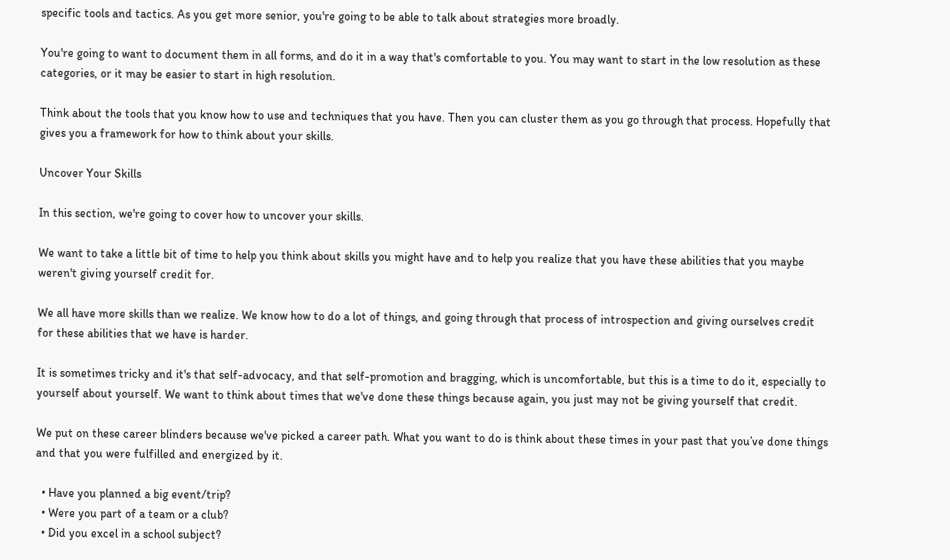specific tools and tactics. As you get more senior, you're going to be able to talk about strategies more broadly.

You're going to want to document them in all forms, and do it in a way that's comfortable to you. You may want to start in the low resolution as these categories, or it may be easier to start in high resolution.

Think about the tools that you know how to use and techniques that you have. Then you can cluster them as you go through that process. Hopefully that gives you a framework for how to think about your skills.

Uncover Your Skills

In this section, we're going to cover how to uncover your skills.

We want to take a little bit of time to help you think about skills you might have and to help you realize that you have these abilities that you maybe weren't giving yourself credit for.

We all have more skills than we realize. We know how to do a lot of things, and going through that process of introspection and giving ourselves credit for these abilities that we have is harder.

It is sometimes tricky and it's that self-advocacy, and that self-promotion and bragging, which is uncomfortable, but this is a time to do it, especially to yourself about yourself. We want to think about times that we've done these things because again, you just may not be giving yourself that credit.

We put on these career blinders because we've picked a career path. What you want to do is think about these times in your past that you’ve done things and that you were fulfilled and energized by it.

  • Have you planned a big event/trip?
  • Were you part of a team or a club?
  • Did you excel in a school subject?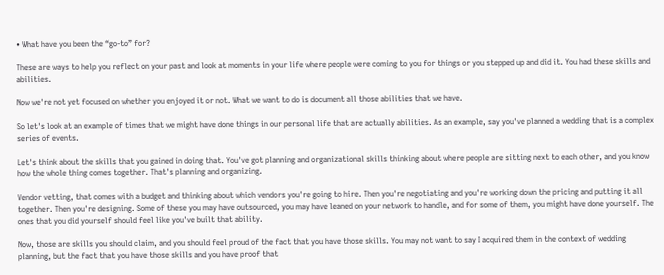• What have you been the “go-to” for?

These are ways to help you reflect on your past and look at moments in your life where people were coming to you for things or you stepped up and did it. You had these skills and abilities.

Now we're not yet focused on whether you enjoyed it or not. What we want to do is document all those abilities that we have.

So let's look at an example of times that we might have done things in our personal life that are actually abilities. As an example, say you've planned a wedding that is a complex series of events.

Let's think about the skills that you gained in doing that. You've got planning and organizational skills thinking about where people are sitting next to each other, and you know how the whole thing comes together. That's planning and organizing.

Vendor vetting, that comes with a budget and thinking about which vendors you're going to hire. Then you're negotiating and you're working down the pricing and putting it all together. Then you're designing. Some of these you may have outsourced, you may have leaned on your network to handle, and for some of them, you might have done yourself. The ones that you did yourself should feel like you've built that ability.

Now, those are skills you should claim, and you should feel proud of the fact that you have those skills. You may not want to say I acquired them in the context of wedding planning, but the fact that you have those skills and you have proof that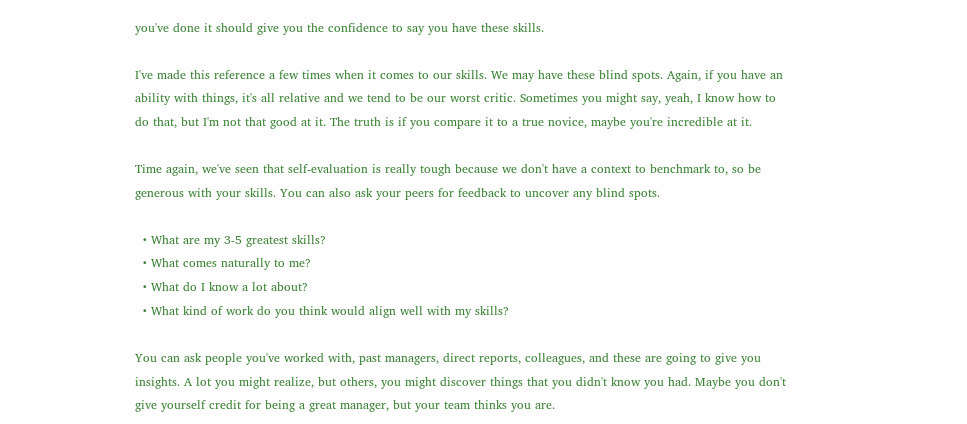you've done it should give you the confidence to say you have these skills.

I've made this reference a few times when it comes to our skills. We may have these blind spots. Again, if you have an ability with things, it's all relative and we tend to be our worst critic. Sometimes you might say, yeah, I know how to do that, but I'm not that good at it. The truth is if you compare it to a true novice, maybe you're incredible at it.

Time again, we've seen that self-evaluation is really tough because we don't have a context to benchmark to, so be generous with your skills. You can also ask your peers for feedback to uncover any blind spots.

  • What are my 3-5 greatest skills?
  • What comes naturally to me?
  • What do I know a lot about?
  • What kind of work do you think would align well with my skills?

You can ask people you've worked with, past managers, direct reports, colleagues, and these are going to give you insights. A lot you might realize, but others, you might discover things that you didn't know you had. Maybe you don't give yourself credit for being a great manager, but your team thinks you are.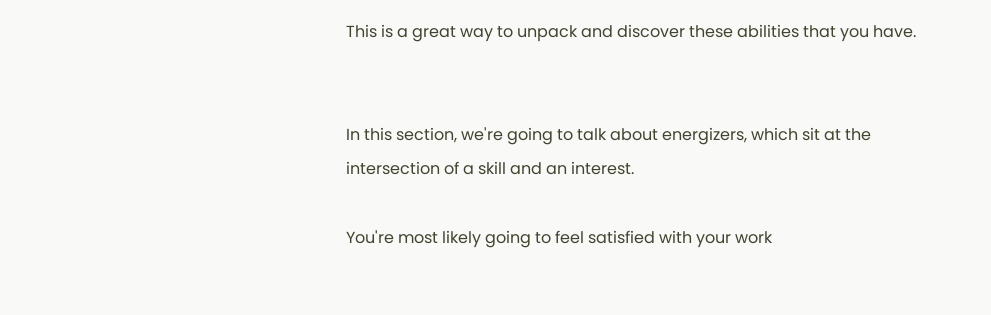This is a great way to unpack and discover these abilities that you have.


In this section, we're going to talk about energizers, which sit at the intersection of a skill and an interest.

You're most likely going to feel satisfied with your work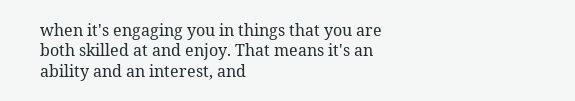when it's engaging you in things that you are both skilled at and enjoy. That means it's an ability and an interest, and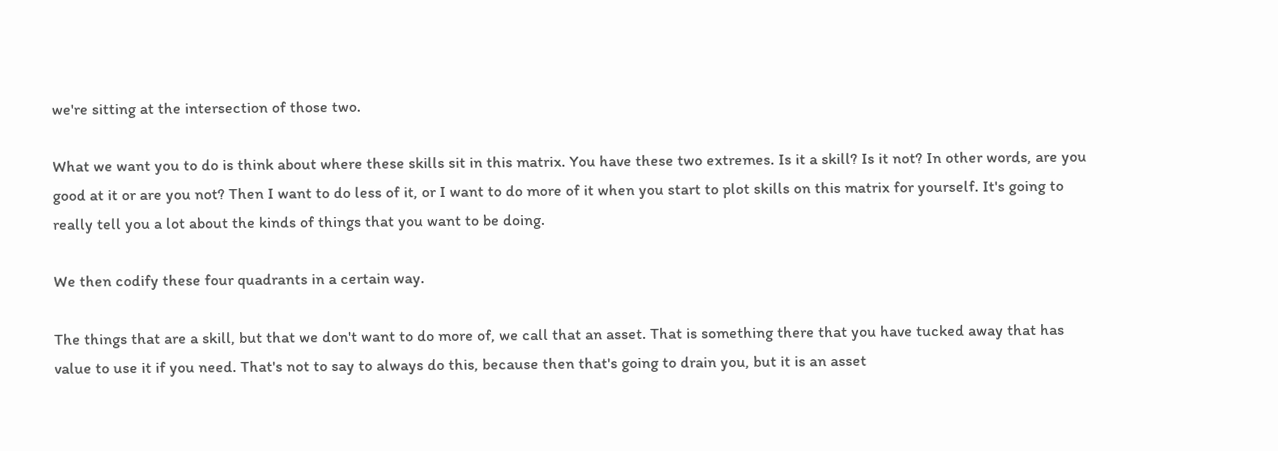we're sitting at the intersection of those two.

What we want you to do is think about where these skills sit in this matrix. You have these two extremes. Is it a skill? Is it not? In other words, are you good at it or are you not? Then I want to do less of it, or I want to do more of it when you start to plot skills on this matrix for yourself. It's going to really tell you a lot about the kinds of things that you want to be doing.

We then codify these four quadrants in a certain way.

The things that are a skill, but that we don't want to do more of, we call that an asset. That is something there that you have tucked away that has value to use it if you need. That's not to say to always do this, because then that's going to drain you, but it is an asset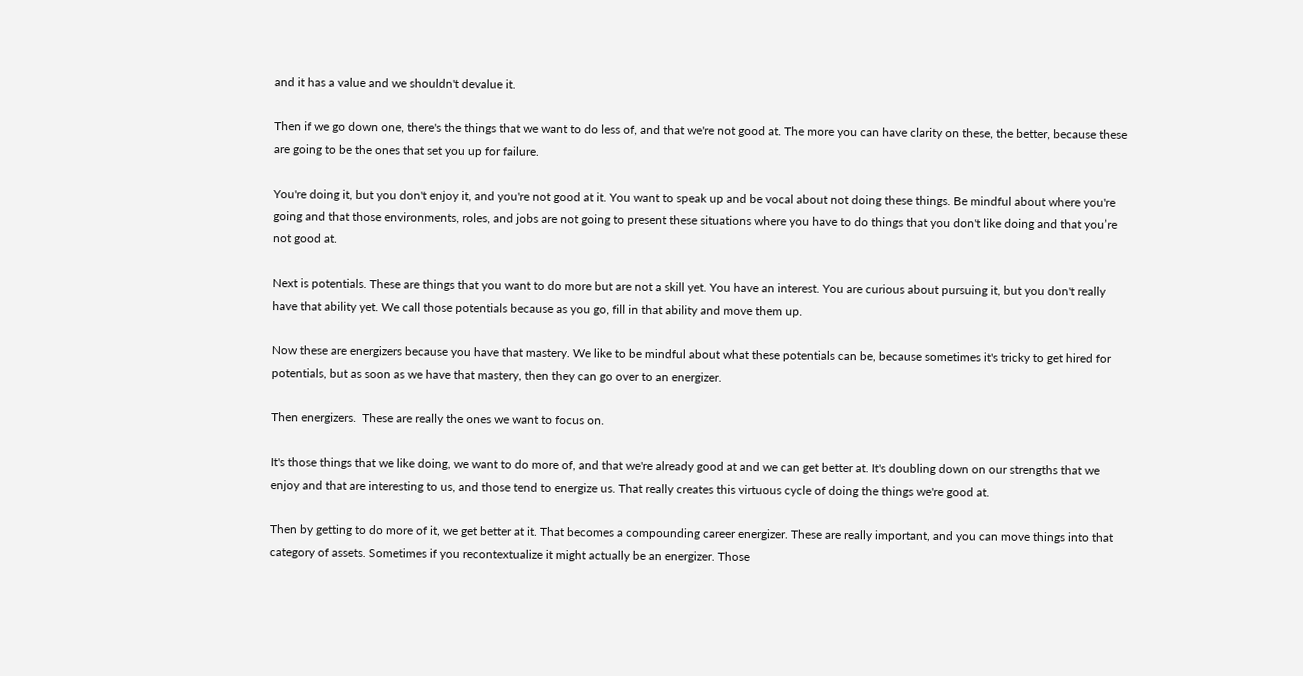and it has a value and we shouldn't devalue it.

Then if we go down one, there's the things that we want to do less of, and that we're not good at. The more you can have clarity on these, the better, because these are going to be the ones that set you up for failure.

You're doing it, but you don't enjoy it, and you're not good at it. You want to speak up and be vocal about not doing these things. Be mindful about where you're going and that those environments, roles, and jobs are not going to present these situations where you have to do things that you don't like doing and that you’re not good at.

Next is potentials. These are things that you want to do more but are not a skill yet. You have an interest. You are curious about pursuing it, but you don't really have that ability yet. We call those potentials because as you go, fill in that ability and move them up.

Now these are energizers because you have that mastery. We like to be mindful about what these potentials can be, because sometimes it's tricky to get hired for potentials, but as soon as we have that mastery, then they can go over to an energizer.

Then energizers.  These are really the ones we want to focus on.

It's those things that we like doing, we want to do more of, and that we're already good at and we can get better at. It's doubling down on our strengths that we enjoy and that are interesting to us, and those tend to energize us. That really creates this virtuous cycle of doing the things we're good at.

Then by getting to do more of it, we get better at it. That becomes a compounding career energizer. These are really important, and you can move things into that category of assets. Sometimes if you recontextualize it might actually be an energizer. Those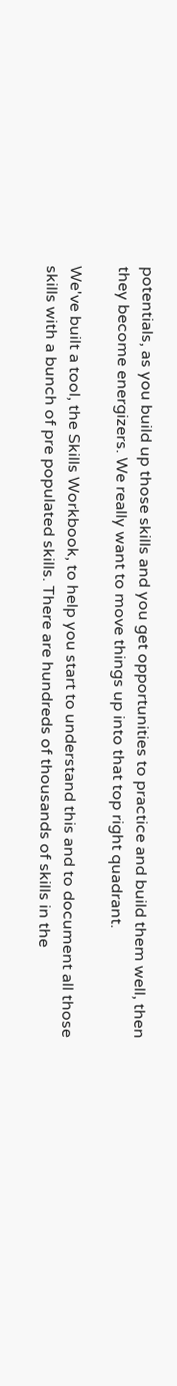potentials, as you build up those skills and you get opportunities to practice and build them well, then they become energizers. We really want to move things up into that top right quadrant.

We've built a tool, the Skills Workbook, to help you start to understand this and to document all those skills with a bunch of pre populated skills. There are hundreds of thousands of skills in the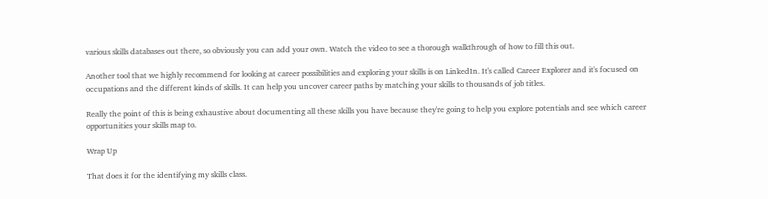various skills databases out there, so obviously you can add your own. Watch the video to see a thorough walkthrough of how to fill this out.

Another tool that we highly recommend for looking at career possibilities and exploring your skills is on LinkedIn. It's called Career Explorer and it's focused on occupations and the different kinds of skills. It can help you uncover career paths by matching your skills to thousands of job titles.

Really the point of this is being exhaustive about documenting all these skills you have because they're going to help you explore potentials and see which career opportunities your skills map to.

Wrap Up

That does it for the identifying my skills class.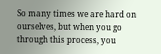So many times we are hard on ourselves, but when you go through this process, you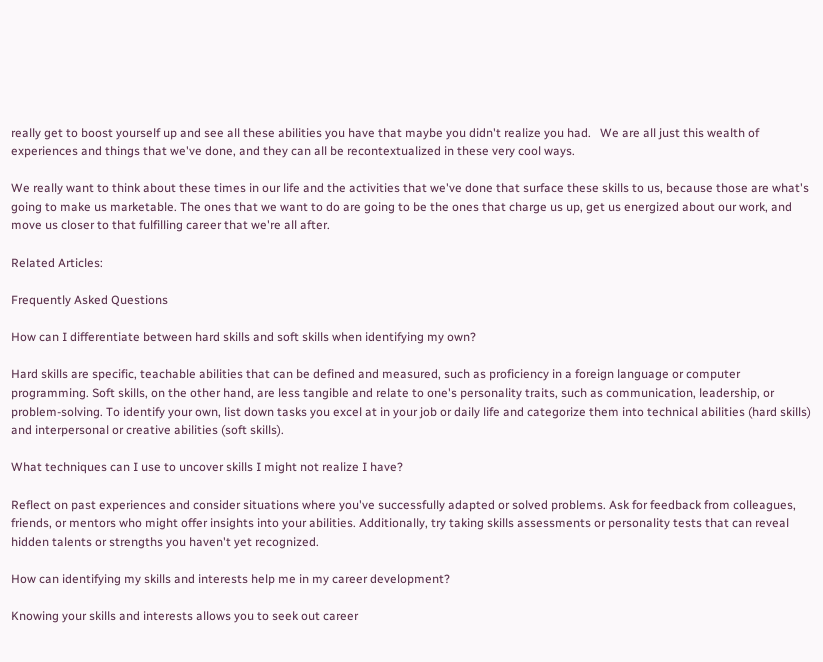really get to boost yourself up and see all these abilities you have that maybe you didn't realize you had.   We are all just this wealth of experiences and things that we've done, and they can all be recontextualized in these very cool ways.

We really want to think about these times in our life and the activities that we've done that surface these skills to us, because those are what's going to make us marketable. The ones that we want to do are going to be the ones that charge us up, get us energized about our work, and move us closer to that fulfilling career that we're all after.

Related Articles:

Frequently Asked Questions

How can I differentiate between hard skills and soft skills when identifying my own?

Hard skills are specific, teachable abilities that can be defined and measured, such as proficiency in a foreign language or computer programming. Soft skills, on the other hand, are less tangible and relate to one's personality traits, such as communication, leadership, or problem-solving. To identify your own, list down tasks you excel at in your job or daily life and categorize them into technical abilities (hard skills) and interpersonal or creative abilities (soft skills).

What techniques can I use to uncover skills I might not realize I have?

Reflect on past experiences and consider situations where you've successfully adapted or solved problems. Ask for feedback from colleagues, friends, or mentors who might offer insights into your abilities. Additionally, try taking skills assessments or personality tests that can reveal hidden talents or strengths you haven't yet recognized.

How can identifying my skills and interests help me in my career development?

Knowing your skills and interests allows you to seek out career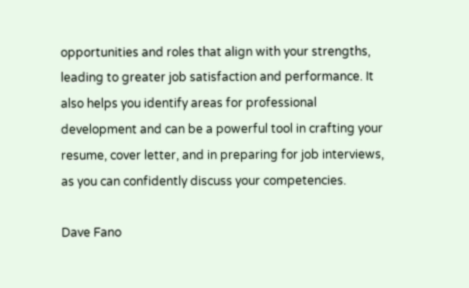opportunities and roles that align with your strengths, leading to greater job satisfaction and performance. It also helps you identify areas for professional development and can be a powerful tool in crafting your resume, cover letter, and in preparing for job interviews, as you can confidently discuss your competencies.

Dave Fano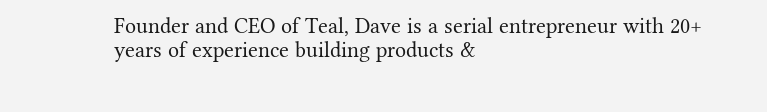Founder and CEO of Teal, Dave is a serial entrepreneur with 20+ years of experience building products &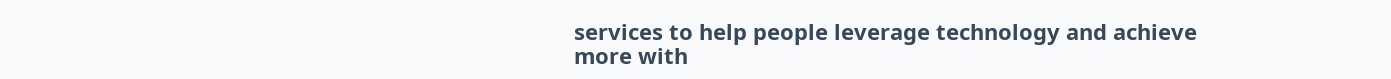services to help people leverage technology and achieve more with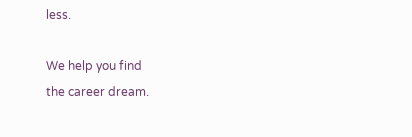less.

We help you find
the career dream.